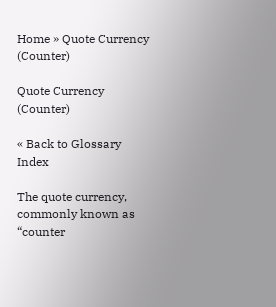Home » Quote Currency (Counter)

Quote Currency (Counter)

« Back to Glossary Index

The quote currency, commonly known as “counter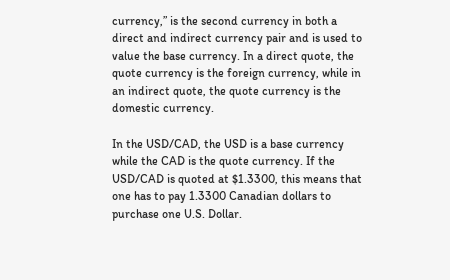currency,” is the second currency in both a direct and indirect currency pair and is used to value the base currency. In a direct quote, the quote currency is the foreign currency, while in an indirect quote, the quote currency is the domestic currency.

In the USD/CAD, the USD is a base currency while the CAD is the quote currency. If the USD/CAD is quoted at $1.3300, this means that one has to pay 1.3300 Canadian dollars to purchase one U.S. Dollar.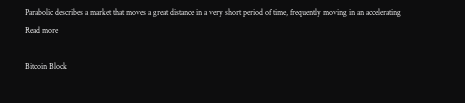Parabolic describes a market that moves a great distance in a very short period of time, frequently moving in an accelerating Read more

Bitcoin Block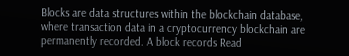Blocks are data structures within the blockchain database, where transaction data in a cryptocurrency blockchain are permanently recorded. A block records Read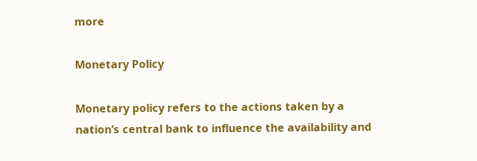more

Monetary Policy

Monetary policy refers to the actions taken by a nation’s central bank to influence the availability and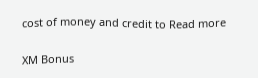cost of money and credit to Read more

XM Bonus